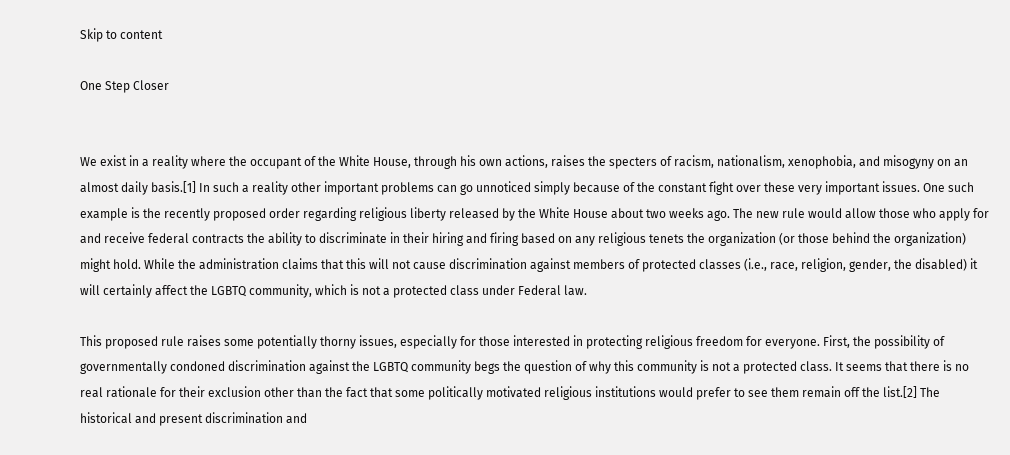Skip to content

One Step Closer


We exist in a reality where the occupant of the White House, through his own actions, raises the specters of racism, nationalism, xenophobia, and misogyny on an almost daily basis.[1] In such a reality other important problems can go unnoticed simply because of the constant fight over these very important issues. One such example is the recently proposed order regarding religious liberty released by the White House about two weeks ago. The new rule would allow those who apply for and receive federal contracts the ability to discriminate in their hiring and firing based on any religious tenets the organization (or those behind the organization) might hold. While the administration claims that this will not cause discrimination against members of protected classes (i.e., race, religion, gender, the disabled) it will certainly affect the LGBTQ community, which is not a protected class under Federal law.

This proposed rule raises some potentially thorny issues, especially for those interested in protecting religious freedom for everyone. First, the possibility of governmentally condoned discrimination against the LGBTQ community begs the question of why this community is not a protected class. It seems that there is no real rationale for their exclusion other than the fact that some politically motivated religious institutions would prefer to see them remain off the list.[2] The historical and present discrimination and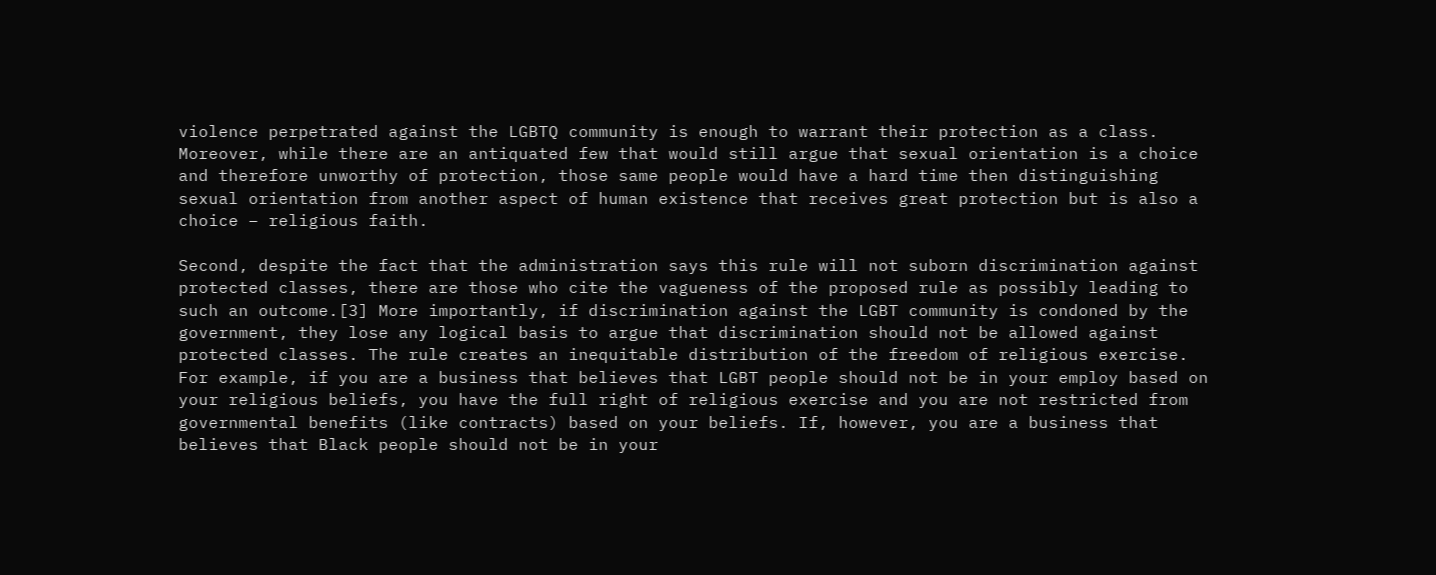violence perpetrated against the LGBTQ community is enough to warrant their protection as a class. Moreover, while there are an antiquated few that would still argue that sexual orientation is a choice and therefore unworthy of protection, those same people would have a hard time then distinguishing sexual orientation from another aspect of human existence that receives great protection but is also a choice – religious faith.

Second, despite the fact that the administration says this rule will not suborn discrimination against protected classes, there are those who cite the vagueness of the proposed rule as possibly leading to such an outcome.[3] More importantly, if discrimination against the LGBT community is condoned by the government, they lose any logical basis to argue that discrimination should not be allowed against protected classes. The rule creates an inequitable distribution of the freedom of religious exercise. For example, if you are a business that believes that LGBT people should not be in your employ based on your religious beliefs, you have the full right of religious exercise and you are not restricted from governmental benefits (like contracts) based on your beliefs. If, however, you are a business that believes that Black people should not be in your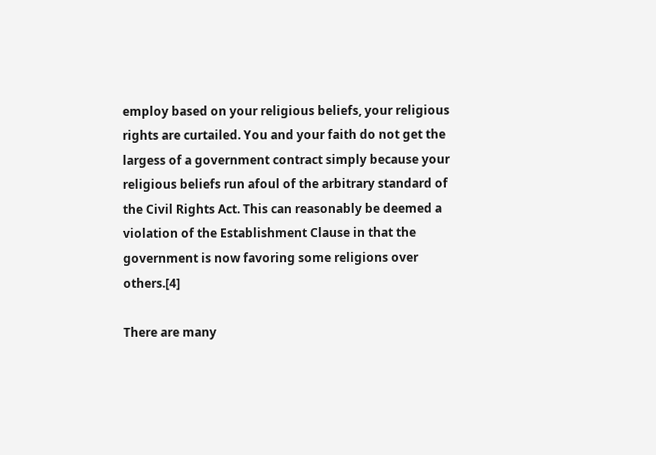employ based on your religious beliefs, your religious rights are curtailed. You and your faith do not get the largess of a government contract simply because your religious beliefs run afoul of the arbitrary standard of the Civil Rights Act. This can reasonably be deemed a violation of the Establishment Clause in that the government is now favoring some religions over others.[4]

There are many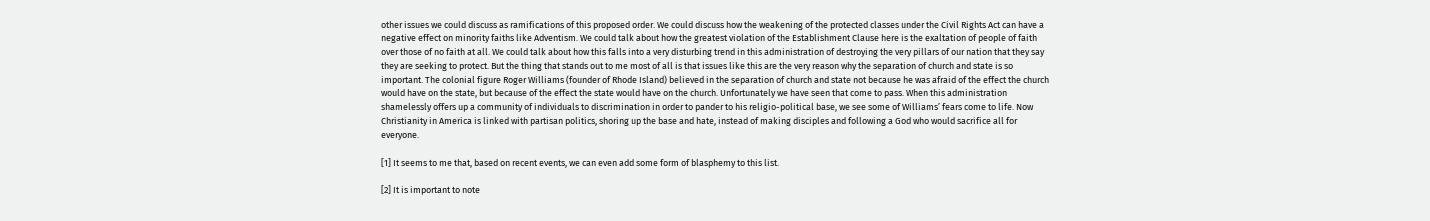other issues we could discuss as ramifications of this proposed order. We could discuss how the weakening of the protected classes under the Civil Rights Act can have a negative effect on minority faiths like Adventism. We could talk about how the greatest violation of the Establishment Clause here is the exaltation of people of faith over those of no faith at all. We could talk about how this falls into a very disturbing trend in this administration of destroying the very pillars of our nation that they say they are seeking to protect. But the thing that stands out to me most of all is that issues like this are the very reason why the separation of church and state is so important. The colonial figure Roger Williams (founder of Rhode Island) believed in the separation of church and state not because he was afraid of the effect the church would have on the state, but because of the effect the state would have on the church. Unfortunately we have seen that come to pass. When this administration shamelessly offers up a community of individuals to discrimination in order to pander to his religio-political base, we see some of Williams’ fears come to life. Now Christianity in America is linked with partisan politics, shoring up the base and hate, instead of making disciples and following a God who would sacrifice all for everyone.

[1] It seems to me that, based on recent events, we can even add some form of blasphemy to this list.

[2] It is important to note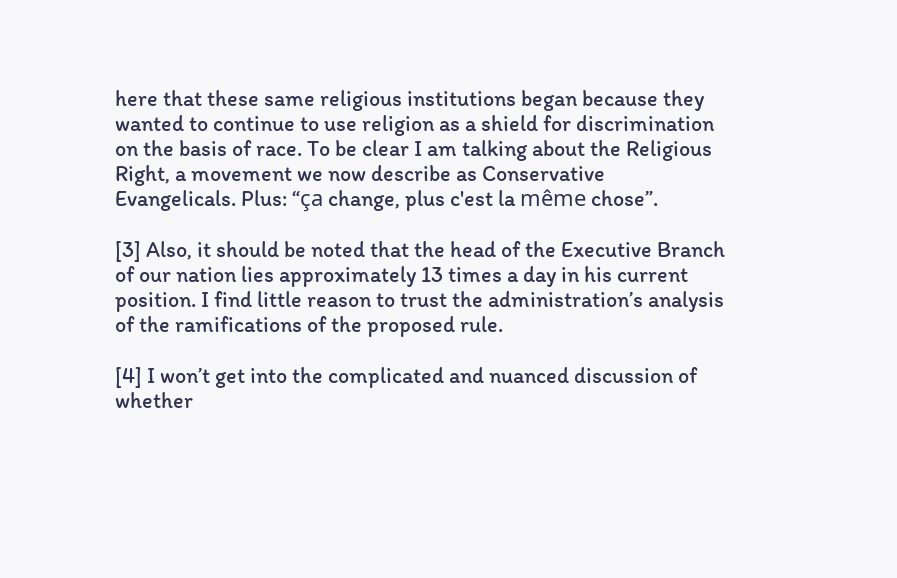here that these same religious institutions began because they wanted to continue to use religion as a shield for discrimination on the basis of race. To be clear I am talking about the Religious Right, a movement we now describe as Conservative Evangelicals. Plus: “ça change, plus c'est la même chose”.

[3] Also, it should be noted that the head of the Executive Branch of our nation lies approximately 13 times a day in his current position. I find little reason to trust the administration’s analysis of the ramifications of the proposed rule.

[4] I won’t get into the complicated and nuanced discussion of whether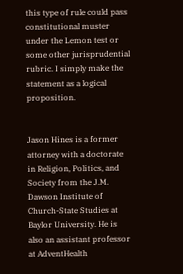this type of rule could pass constitutional muster under the Lemon test or some other jurisprudential rubric. I simply make the statement as a logical proposition.


Jason Hines is a former attorney with a doctorate in Religion, Politics, and Society from the J.M. Dawson Institute of Church-State Studies at Baylor University. He is also an assistant professor at AdventHealth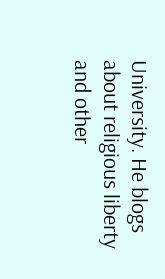University. He blogs about religious liberty and other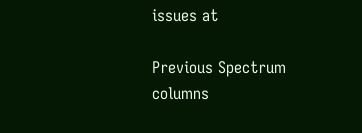issues at

Previous Spectrum columns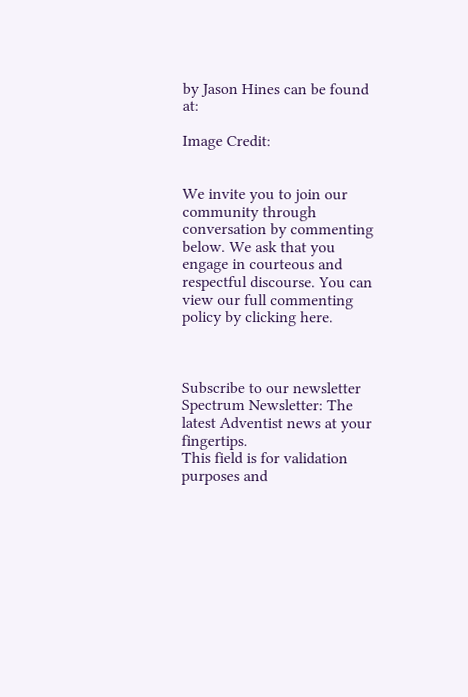by Jason Hines can be found at:

Image Credit:


We invite you to join our community through conversation by commenting below. We ask that you engage in courteous and respectful discourse. You can view our full commenting policy by clicking here.



Subscribe to our newsletter
Spectrum Newsletter: The latest Adventist news at your fingertips.
This field is for validation purposes and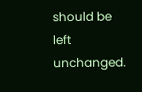should be left unchanged.